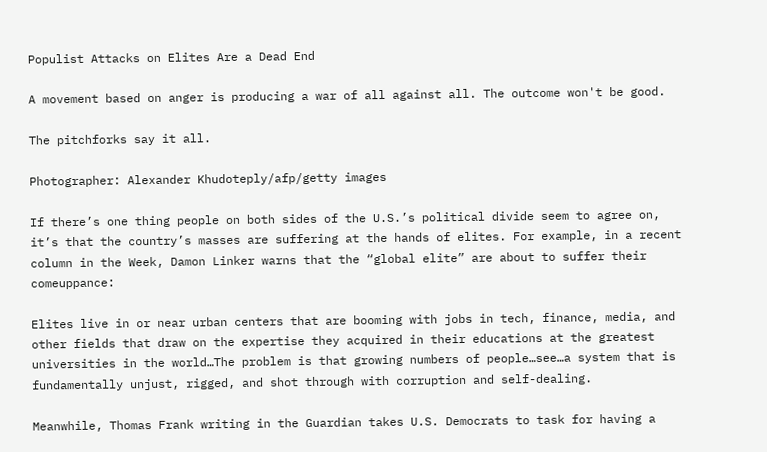Populist Attacks on Elites Are a Dead End

A movement based on anger is producing a war of all against all. The outcome won't be good.

The pitchforks say it all.

Photographer: Alexander Khudoteply/afp/getty images

If there’s one thing people on both sides of the U.S.’s political divide seem to agree on, it’s that the country’s masses are suffering at the hands of elites. For example, in a recent column in the Week, Damon Linker warns that the “global elite” are about to suffer their comeuppance:

Elites live in or near urban centers that are booming with jobs in tech, finance, media, and other fields that draw on the expertise they acquired in their educations at the greatest universities in the world…The problem is that growing numbers of people…see…a system that is fundamentally unjust, rigged, and shot through with corruption and self-dealing.

Meanwhile, Thomas Frank writing in the Guardian takes U.S. Democrats to task for having a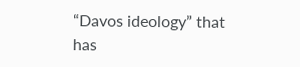“Davos ideology” that has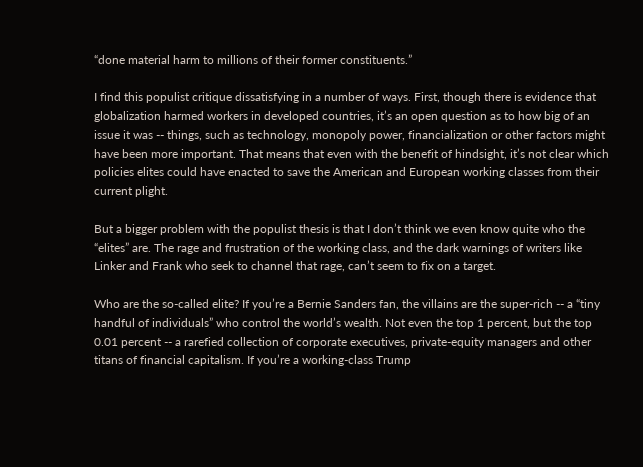“done material harm to millions of their former constituents.”

I find this populist critique dissatisfying in a number of ways. First, though there is evidence that globalization harmed workers in developed countries, it’s an open question as to how big of an issue it was -- things, such as technology, monopoly power, financialization or other factors might have been more important. That means that even with the benefit of hindsight, it’s not clear which policies elites could have enacted to save the American and European working classes from their current plight.

But a bigger problem with the populist thesis is that I don’t think we even know quite who the “elites” are. The rage and frustration of the working class, and the dark warnings of writers like Linker and Frank who seek to channel that rage, can’t seem to fix on a target.

Who are the so-called elite? If you’re a Bernie Sanders fan, the villains are the super-rich -- a “tiny handful of individuals” who control the world’s wealth. Not even the top 1 percent, but the top 0.01 percent -- a rarefied collection of corporate executives, private-equity managers and other titans of financial capitalism. If you’re a working-class Trump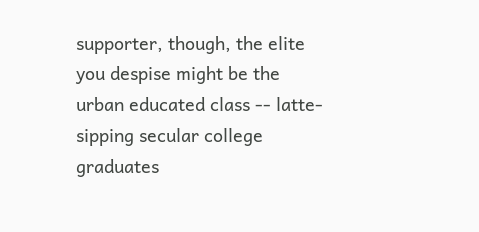supporter, though, the elite you despise might be the urban educated class -- latte-sipping secular college graduates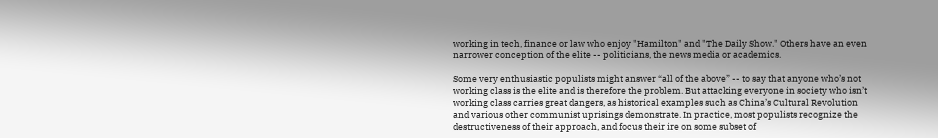working in tech, finance or law who enjoy "Hamilton" and "The Daily Show." Others have an even narrower conception of the elite -- politicians, the news media or academics.

Some very enthusiastic populists might answer “all of the above” -- to say that anyone who’s not working class is the elite and is therefore the problem. But attacking everyone in society who isn’t working class carries great dangers, as historical examples such as China’s Cultural Revolution and various other communist uprisings demonstrate. In practice, most populists recognize the destructiveness of their approach, and focus their ire on some subset of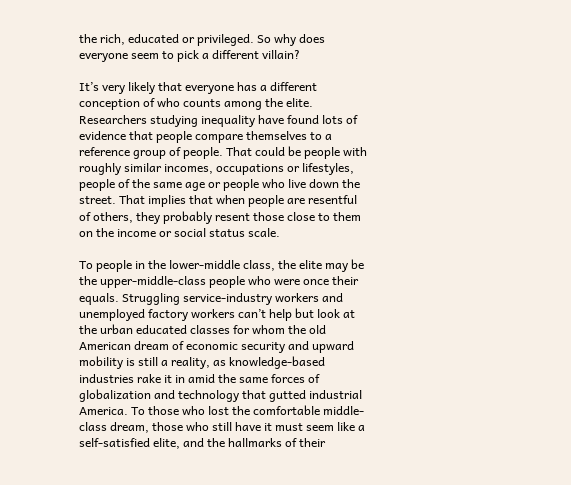the rich, educated or privileged. So why does everyone seem to pick a different villain?

It’s very likely that everyone has a different conception of who counts among the elite. Researchers studying inequality have found lots of evidence that people compare themselves to a reference group of people. That could be people with roughly similar incomes, occupations or lifestyles, people of the same age or people who live down the street. That implies that when people are resentful of others, they probably resent those close to them on the income or social status scale.

To people in the lower-middle class, the elite may be the upper-middle-class people who were once their equals. Struggling service-industry workers and unemployed factory workers can’t help but look at the urban educated classes for whom the old American dream of economic security and upward mobility is still a reality, as knowledge-based industries rake it in amid the same forces of globalization and technology that gutted industrial America. To those who lost the comfortable middle-class dream, those who still have it must seem like a self-satisfied elite, and the hallmarks of their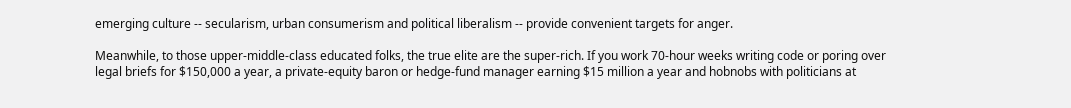emerging culture -- secularism, urban consumerism and political liberalism -- provide convenient targets for anger.

Meanwhile, to those upper-middle-class educated folks, the true elite are the super-rich. If you work 70-hour weeks writing code or poring over legal briefs for $150,000 a year, a private-equity baron or hedge-fund manager earning $15 million a year and hobnobs with politicians at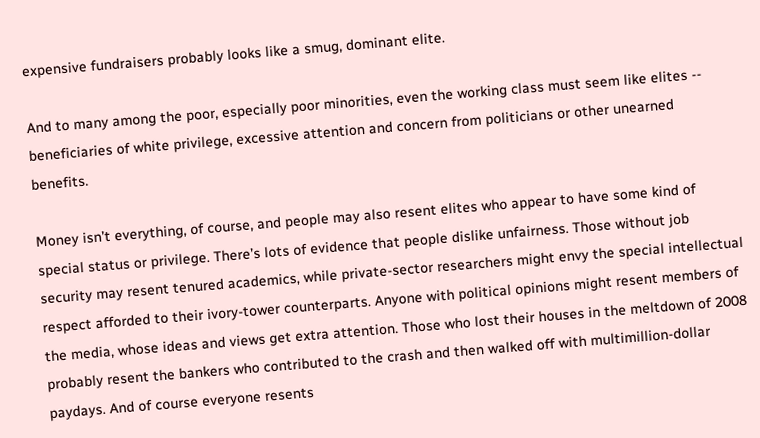expensive fundraisers probably looks like a smug, dominant elite.

And to many among the poor, especially poor minorities, even the working class must seem like elites -- beneficiaries of white privilege, excessive attention and concern from politicians or other unearned benefits.

Money isn’t everything, of course, and people may also resent elites who appear to have some kind of special status or privilege. There’s lots of evidence that people dislike unfairness. Those without job security may resent tenured academics, while private-sector researchers might envy the special intellectual respect afforded to their ivory-tower counterparts. Anyone with political opinions might resent members of the media, whose ideas and views get extra attention. Those who lost their houses in the meltdown of 2008 probably resent the bankers who contributed to the crash and then walked off with multimillion-dollar paydays. And of course everyone resents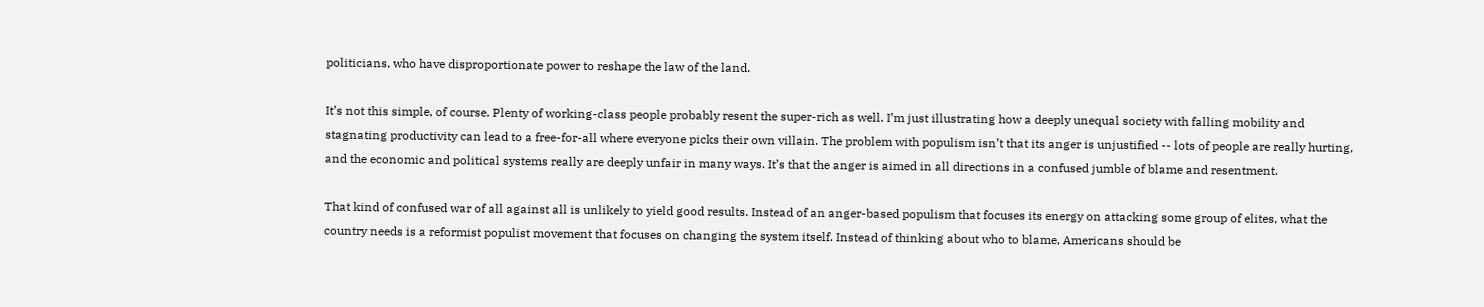politicians, who have disproportionate power to reshape the law of the land.

It’s not this simple, of course. Plenty of working-class people probably resent the super-rich as well. I’m just illustrating how a deeply unequal society with falling mobility and stagnating productivity can lead to a free-for-all where everyone picks their own villain. The problem with populism isn’t that its anger is unjustified -- lots of people are really hurting, and the economic and political systems really are deeply unfair in many ways. It’s that the anger is aimed in all directions in a confused jumble of blame and resentment.

That kind of confused war of all against all is unlikely to yield good results. Instead of an anger-based populism that focuses its energy on attacking some group of elites, what the country needs is a reformist populist movement that focuses on changing the system itself. Instead of thinking about who to blame, Americans should be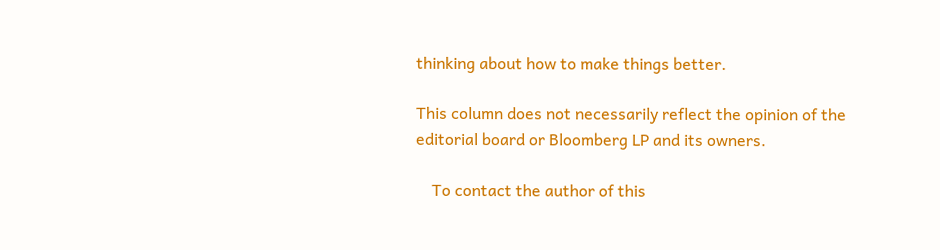thinking about how to make things better.

This column does not necessarily reflect the opinion of the editorial board or Bloomberg LP and its owners.

    To contact the author of this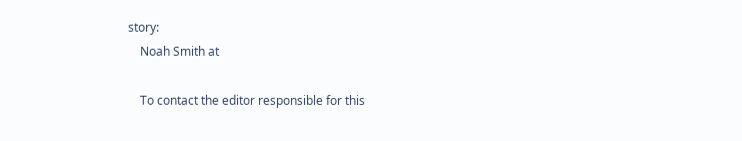story:
    Noah Smith at

    To contact the editor responsible for this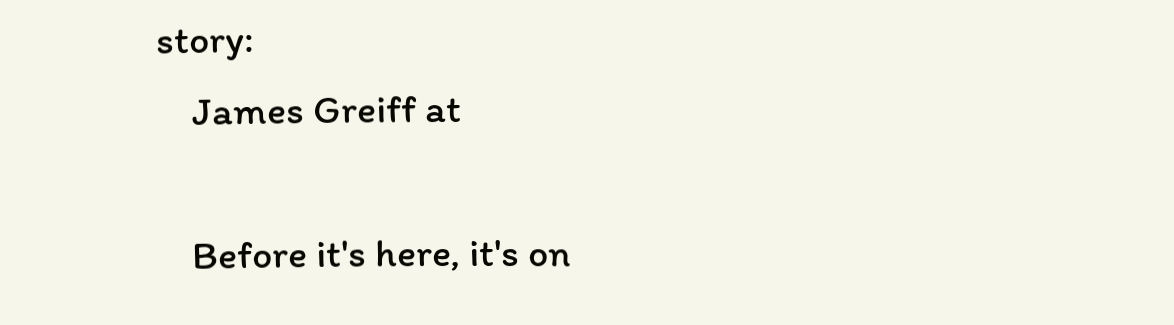story:
    James Greiff at

    Before it's here, it's on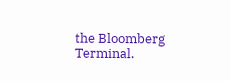the Bloomberg Terminal.